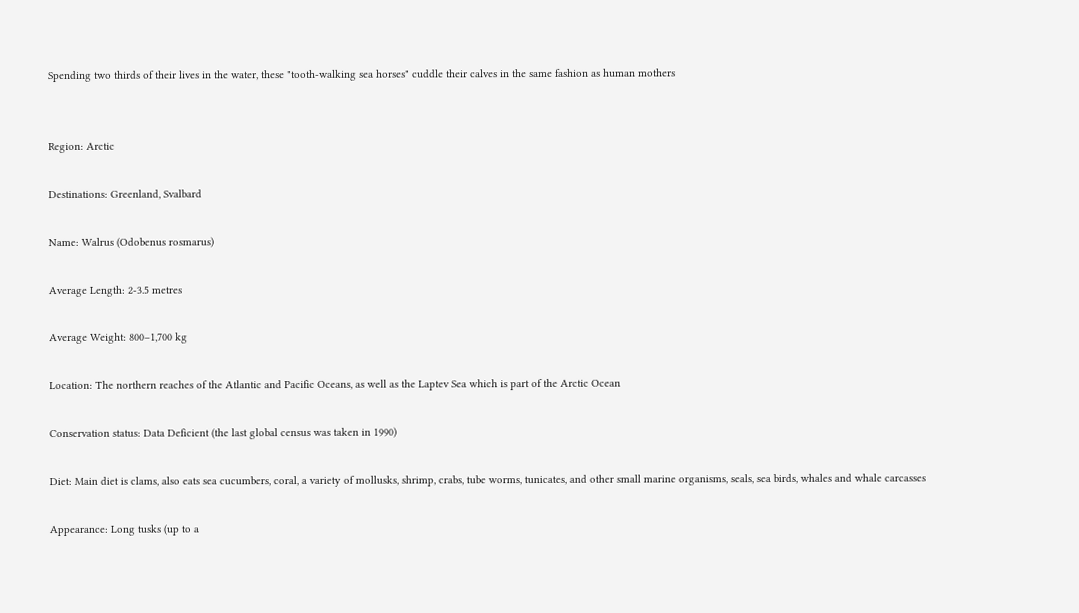Spending two thirds of their lives in the water, these "tooth-walking sea horses" cuddle their calves in the same fashion as human mothers


Region: Arctic

Destinations: Greenland, Svalbard

Name: Walrus (Odobenus rosmarus)

Average Length: 2-3.5 metres

Average Weight: 800–1,700 kg

Location: The northern reaches of the Atlantic and Pacific Oceans, as well as the Laptev Sea which is part of the Arctic Ocean

Conservation status: Data Deficient (the last global census was taken in 1990)

Diet: Main diet is clams, also eats sea cucumbers, coral, a variety of mollusks, shrimp, crabs, tube worms, tunicates, and other small marine organisms, seals, sea birds, whales and whale carcasses

Appearance: Long tusks (up to a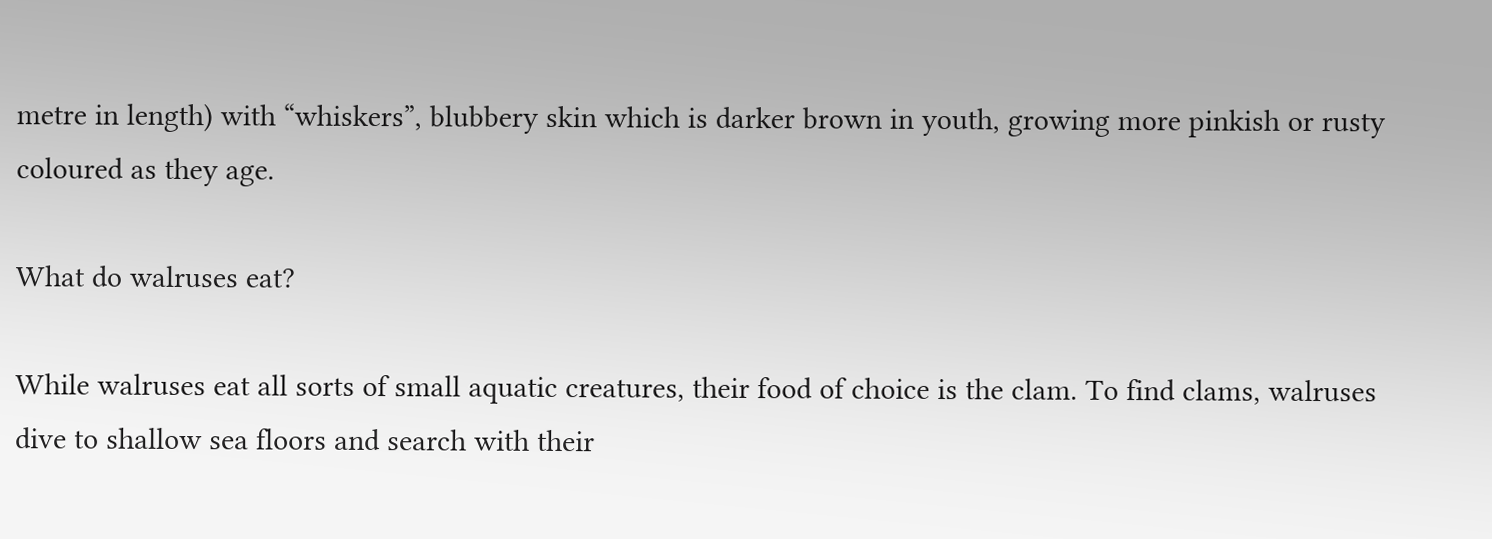metre in length) with “whiskers”, blubbery skin which is darker brown in youth, growing more pinkish or rusty coloured as they age.

What do walruses eat?

While walruses eat all sorts of small aquatic creatures, their food of choice is the clam. To find clams, walruses dive to shallow sea floors and search with their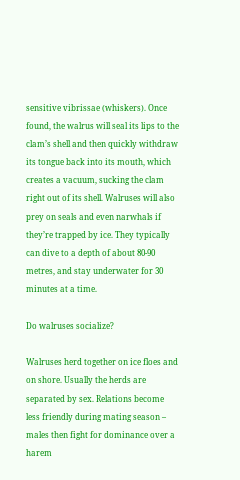sensitive vibrissae (whiskers). Once found, the walrus will seal its lips to the clam’s shell and then quickly withdraw its tongue back into its mouth, which creates a vacuum, sucking the clam right out of its shell. Walruses will also prey on seals and even narwhals if they’re trapped by ice. They typically can dive to a depth of about 80-90 metres, and stay underwater for 30 minutes at a time.

Do walruses socialize?

Walruses herd together on ice floes and on shore. Usually the herds are separated by sex. Relations become less friendly during mating season – males then fight for dominance over a harem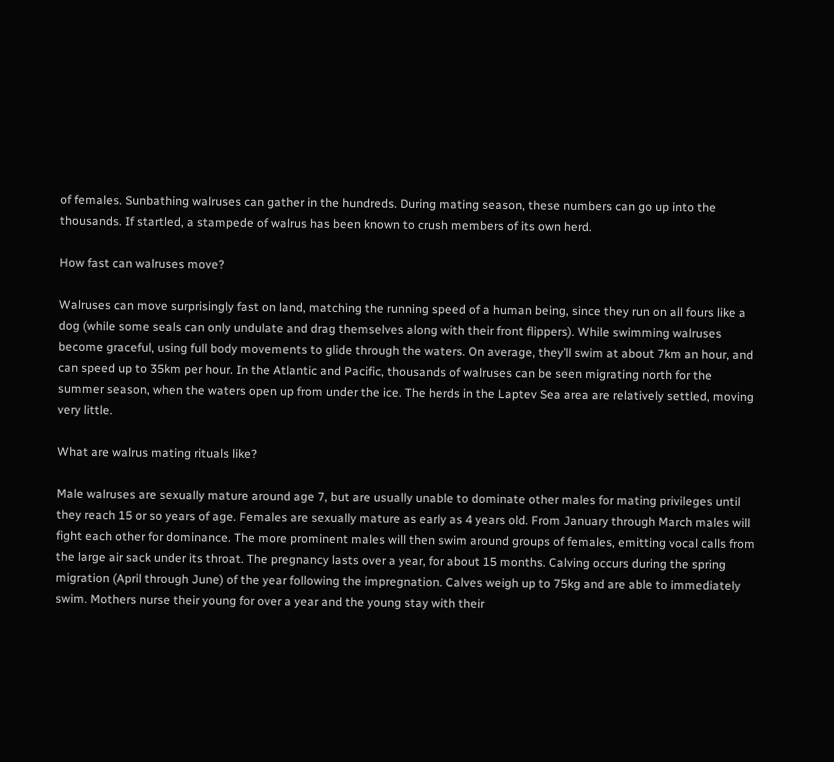of females. Sunbathing walruses can gather in the hundreds. During mating season, these numbers can go up into the thousands. If startled, a stampede of walrus has been known to crush members of its own herd.

How fast can walruses move?

Walruses can move surprisingly fast on land, matching the running speed of a human being, since they run on all fours like a dog (while some seals can only undulate and drag themselves along with their front flippers). While swimming walruses become graceful, using full body movements to glide through the waters. On average, they’ll swim at about 7km an hour, and can speed up to 35km per hour. In the Atlantic and Pacific, thousands of walruses can be seen migrating north for the summer season, when the waters open up from under the ice. The herds in the Laptev Sea area are relatively settled, moving very little.

What are walrus mating rituals like?

Male walruses are sexually mature around age 7, but are usually unable to dominate other males for mating privileges until they reach 15 or so years of age. Females are sexually mature as early as 4 years old. From January through March males will fight each other for dominance. The more prominent males will then swim around groups of females, emitting vocal calls from the large air sack under its throat. The pregnancy lasts over a year, for about 15 months. Calving occurs during the spring migration (April through June) of the year following the impregnation. Calves weigh up to 75kg and are able to immediately swim. Mothers nurse their young for over a year and the young stay with their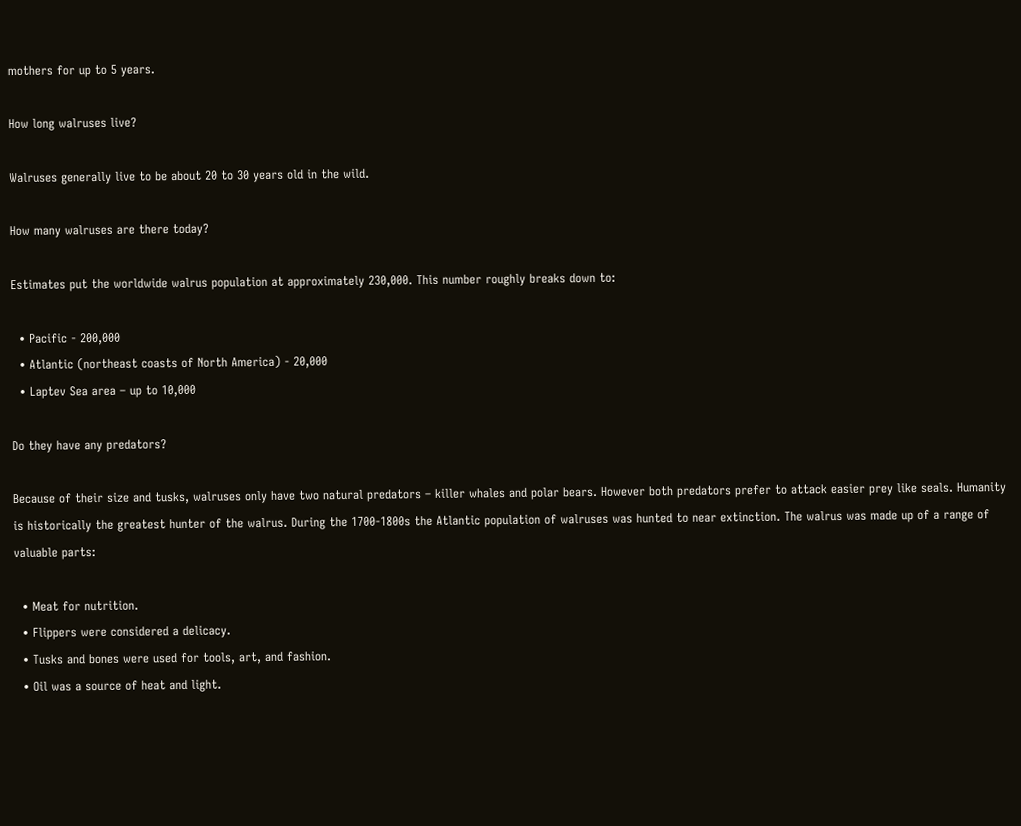mothers for up to 5 years.

How long walruses live?

Walruses generally live to be about 20 to 30 years old in the wild.

How many walruses are there today?

Estimates put the worldwide walrus population at approximately 230,000. This number roughly breaks down to:

  • Pacific - 200,000
  • Atlantic (northeast coasts of North America) - 20,000
  • Laptev Sea area – up to 10,000

Do they have any predators?

Because of their size and tusks, walruses only have two natural predators – killer whales and polar bears. However both predators prefer to attack easier prey like seals. Humanity is historically the greatest hunter of the walrus. During the 1700-1800s the Atlantic population of walruses was hunted to near extinction. The walrus was made up of a range of valuable parts:

  • Meat for nutrition.
  • Flippers were considered a delicacy.
  • Tusks and bones were used for tools, art, and fashion.
  • Oil was a source of heat and light.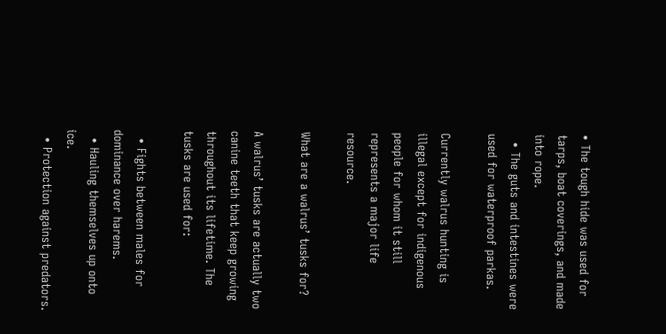• The tough hide was used for tarps, boat coverings, and made into rope.
  • The guts and intestines were used for waterproof parkas.

Currently walrus hunting is illegal except for indigenous people for whom it still represents a major life resource.

What are a walrus’ tusks for?

A walrus’ tusks are actually two canine teeth that keep growing throughout its lifetime. The tusks are used for:

  • Fights between males for dominance over harems.
  • Hauling themselves up onto ice.
  • Protection against predators.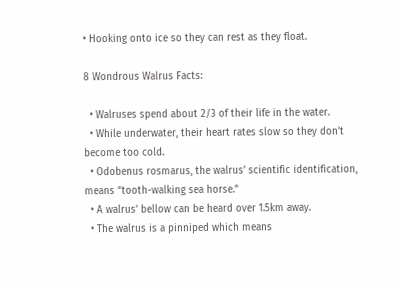• Hooking onto ice so they can rest as they float.

8 Wondrous Walrus Facts:

  • Walruses spend about 2/3 of their life in the water.
  • While underwater, their heart rates slow so they don’t become too cold.
  • Odobenus rosmarus, the walrus’ scientific identification, means “tooth-walking sea horse.”
  • A walrus’ bellow can be heard over 1.5km away.
  • The walrus is a pinniped which means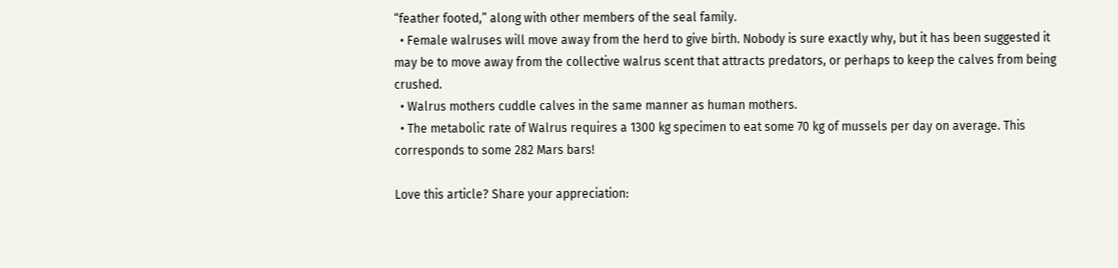“feather footed,” along with other members of the seal family.
  • Female walruses will move away from the herd to give birth. Nobody is sure exactly why, but it has been suggested it may be to move away from the collective walrus scent that attracts predators, or perhaps to keep the calves from being crushed.
  • Walrus mothers cuddle calves in the same manner as human mothers.
  • The metabolic rate of Walrus requires a 1300 kg specimen to eat some 70 kg of mussels per day on average. This corresponds to some 282 Mars bars!

Love this article? Share your appreciation: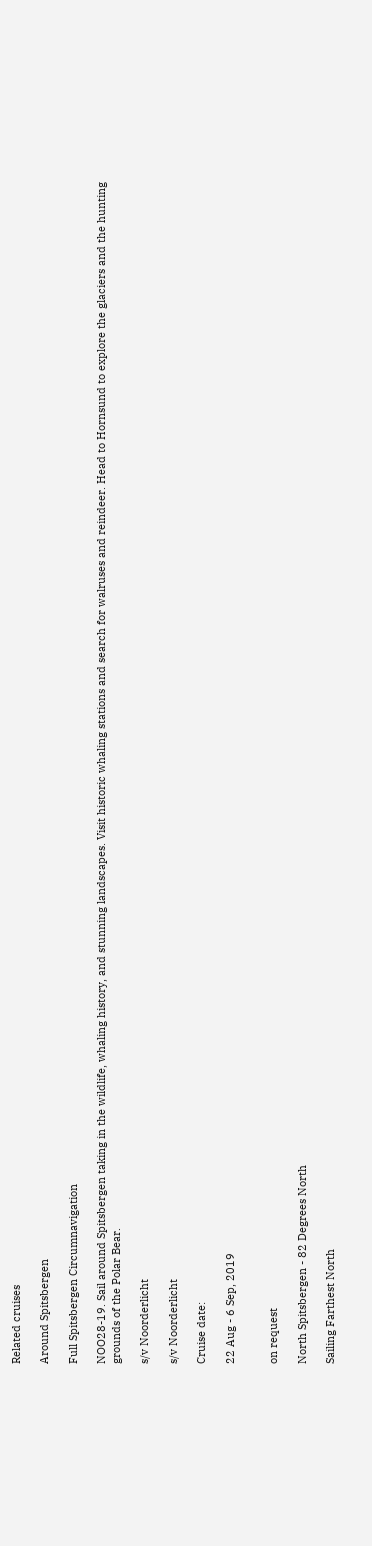Related cruises

Around Spitsbergen

Full Spitsbergen Circumnavigation

NOO28-19. Sail around Spitsbergen taking in the wildlife, whaling history, and stunning landscapes. Visit historic whaling stations and search for walruses and reindeer. Head to Hornsund to explore the glaciers and the hunting grounds of the Polar Bear.

s/v Noorderlicht

s/v Noorderlicht

Cruise date:

22 Aug - 6 Sep, 2019


on request

North Spitsbergen - 82 Degrees North

Sailing Farthest North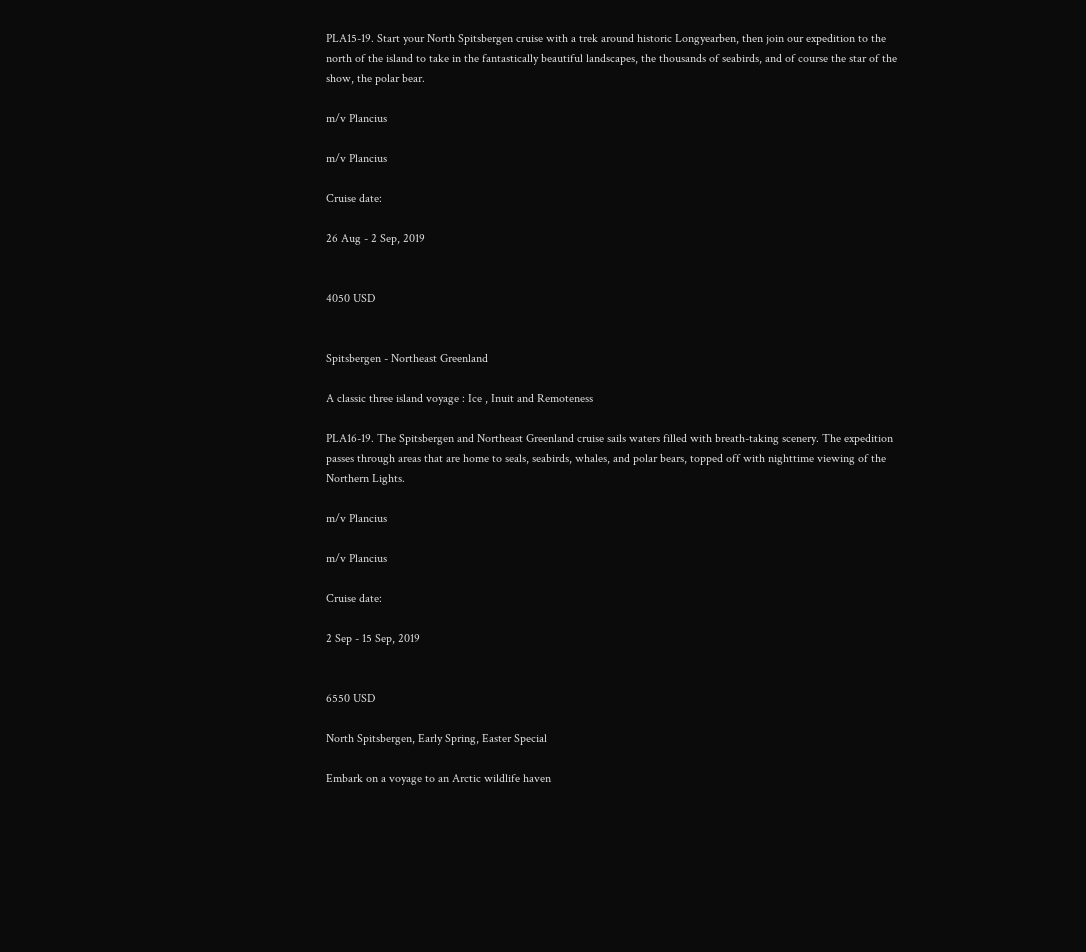PLA15-19. Start your North Spitsbergen cruise with a trek around historic Longyearben, then join our expedition to the north of the island to take in the fantastically beautiful landscapes, the thousands of seabirds, and of course the star of the show, the polar bear.

m/v Plancius

m/v Plancius

Cruise date:

26 Aug - 2 Sep, 2019


4050 USD


Spitsbergen - Northeast Greenland

A classic three island voyage : Ice , Inuit and Remoteness

PLA16-19. The Spitsbergen and Northeast Greenland cruise sails waters filled with breath-taking scenery. The expedition passes through areas that are home to seals, seabirds, whales, and polar bears, topped off with nighttime viewing of the Northern Lights.

m/v Plancius

m/v Plancius

Cruise date:

2 Sep - 15 Sep, 2019


6550 USD

North Spitsbergen, Early Spring, Easter Special

Embark on a voyage to an Arctic wildlife haven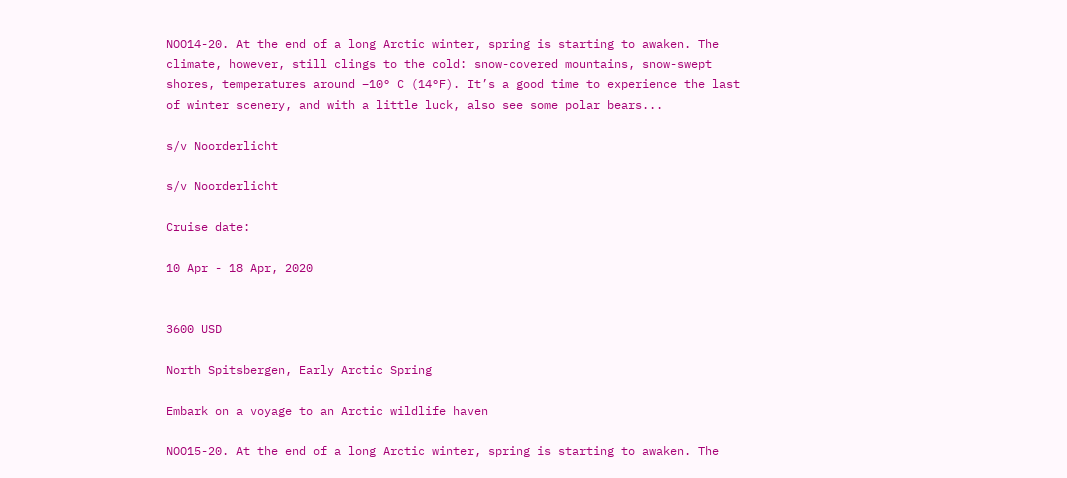NOO14-20. At the end of a long Arctic winter, spring is starting to awaken. The climate, however, still clings to the cold: snow-covered mountains, snow-swept shores, temperatures around –10° C (14°F). It’s a good time to experience the last of winter scenery, and with a little luck, also see some polar bears...

s/v Noorderlicht

s/v Noorderlicht

Cruise date:

10 Apr - 18 Apr, 2020


3600 USD

North Spitsbergen, Early Arctic Spring

Embark on a voyage to an Arctic wildlife haven

NOO15-20. At the end of a long Arctic winter, spring is starting to awaken. The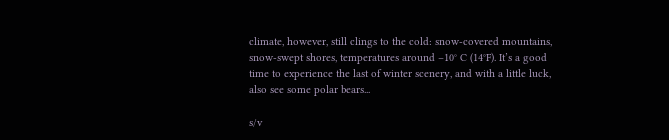climate, however, still clings to the cold: snow-covered mountains, snow-swept shores, temperatures around –10° C (14°F). It’s a good time to experience the last of winter scenery, and with a little luck, also see some polar bears...

s/v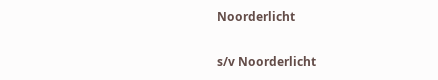Noorderlicht

s/v Noorderlicht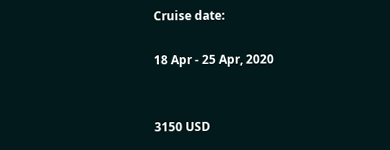Cruise date:

18 Apr - 25 Apr, 2020


3150 USD